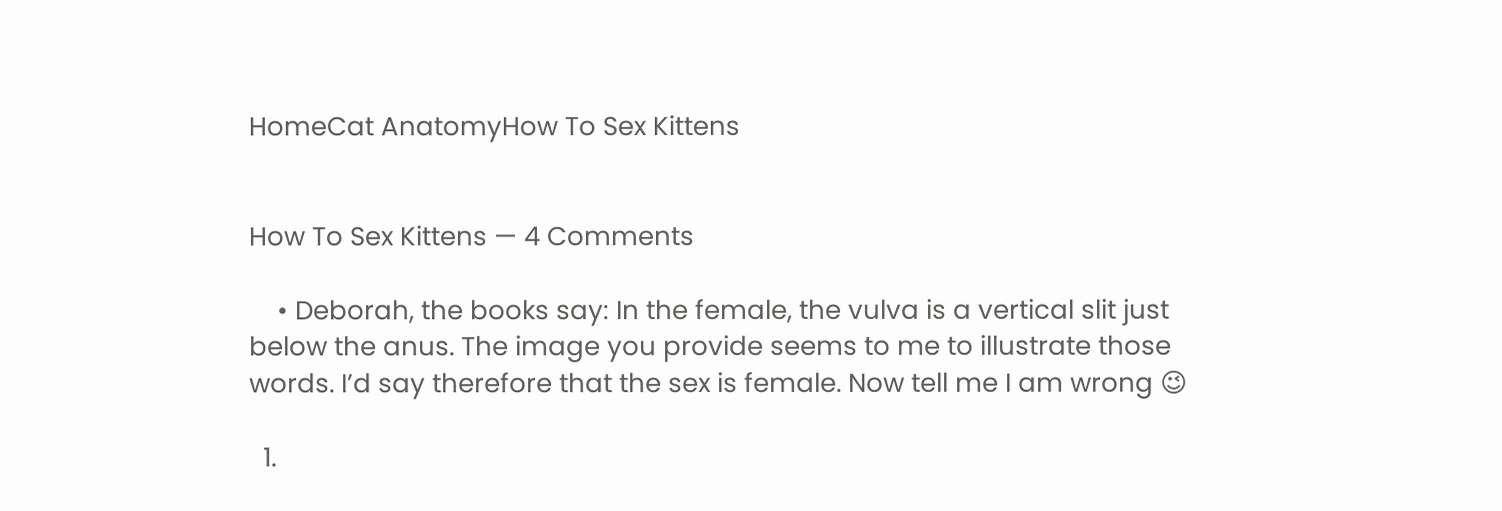HomeCat AnatomyHow To Sex Kittens


How To Sex Kittens — 4 Comments

    • Deborah, the books say: In the female, the vulva is a vertical slit just below the anus. The image you provide seems to me to illustrate those words. I’d say therefore that the sex is female. Now tell me I am wrong 😉

  1.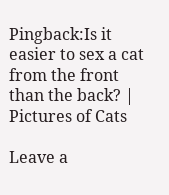Pingback:Is it easier to sex a cat from the front than the back? | Pictures of Cats

Leave a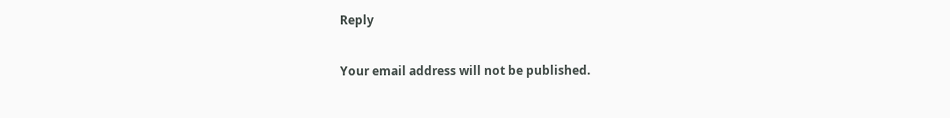Reply

Your email address will not be published.